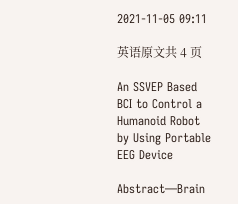2021-11-05 09:11

英语原文共 4 页

An SSVEP Based BCI to Control a Humanoid Robot by Using Portable EEG Device

Abstract—Brain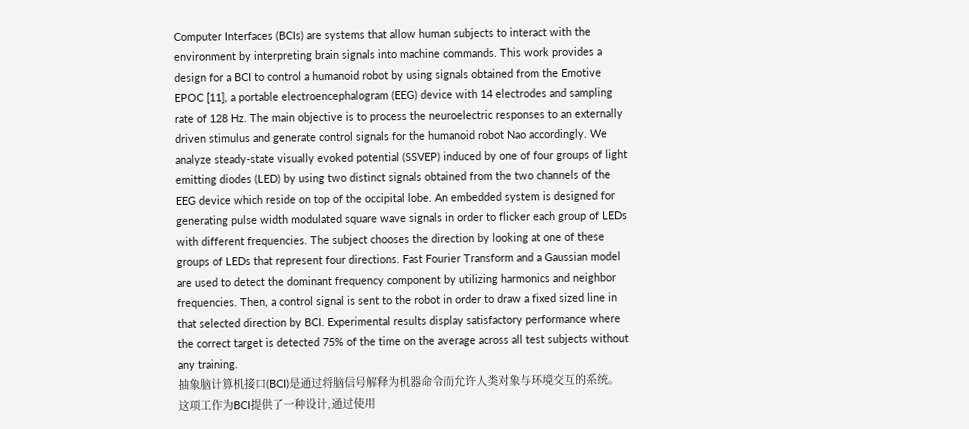Computer Interfaces (BCIs) are systems that allow human subjects to interact with the environment by interpreting brain signals into machine commands. This work provides a design for a BCI to control a humanoid robot by using signals obtained from the Emotive EPOC [11], a portable electroencephalogram (EEG) device with 14 electrodes and sampling rate of 128 Hz. The main objective is to process the neuroelectric responses to an externally driven stimulus and generate control signals for the humanoid robot Nao accordingly. We analyze steady-state visually evoked potential (SSVEP) induced by one of four groups of light emitting diodes (LED) by using two distinct signals obtained from the two channels of the EEG device which reside on top of the occipital lobe. An embedded system is designed for generating pulse width modulated square wave signals in order to flicker each group of LEDs with different frequencies. The subject chooses the direction by looking at one of these groups of LEDs that represent four directions. Fast Fourier Transform and a Gaussian model are used to detect the dominant frequency component by utilizing harmonics and neighbor frequencies. Then, a control signal is sent to the robot in order to draw a fixed sized line in that selected direction by BCI. Experimental results display satisfactory performance where the correct target is detected 75% of the time on the average across all test subjects without any training.
抽象脑计算机接口(BCI)是通过将脑信号解释为机器命令而允许人类对象与环境交互的系统。 这项工作为BCI提供了一种设计,通过使用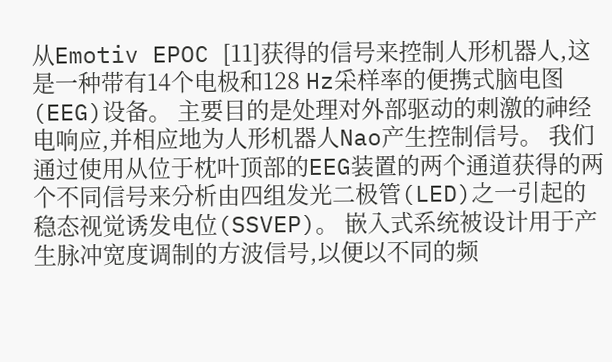从Emotiv EPOC [11]获得的信号来控制人形机器人,这是一种带有14个电极和128 Hz采样率的便携式脑电图(EEG)设备。 主要目的是处理对外部驱动的刺激的神经电响应,并相应地为人形机器人Nao产生控制信号。 我们通过使用从位于枕叶顶部的EEG装置的两个通道获得的两个不同信号来分析由四组发光二极管(LED)之一引起的稳态视觉诱发电位(SSVEP)。 嵌入式系统被设计用于产生脉冲宽度调制的方波信号,以便以不同的频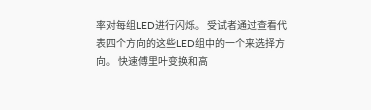率对每组LED进行闪烁。 受试者通过查看代表四个方向的这些LED组中的一个来选择方向。 快速傅里叶变换和高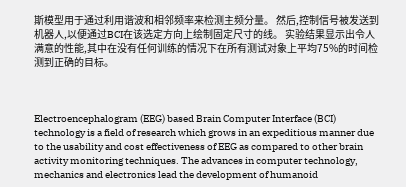斯模型用于通过利用谐波和相邻频率来检测主频分量。 然后,控制信号被发送到机器人,以便通过BCI在该选定方向上绘制固定尺寸的线。 实验结果显示出令人满意的性能,其中在没有任何训练的情况下在所有测试对象上平均75%的时间检测到正确的目标。



Electroencephalogram (EEG) based Brain Computer Interface (BCI) technology is a field of research which grows in an expeditious manner due to the usability and cost effectiveness of EEG as compared to other brain activity monitoring techniques. The advances in computer technology, mechanics and electronics lead the development of humanoid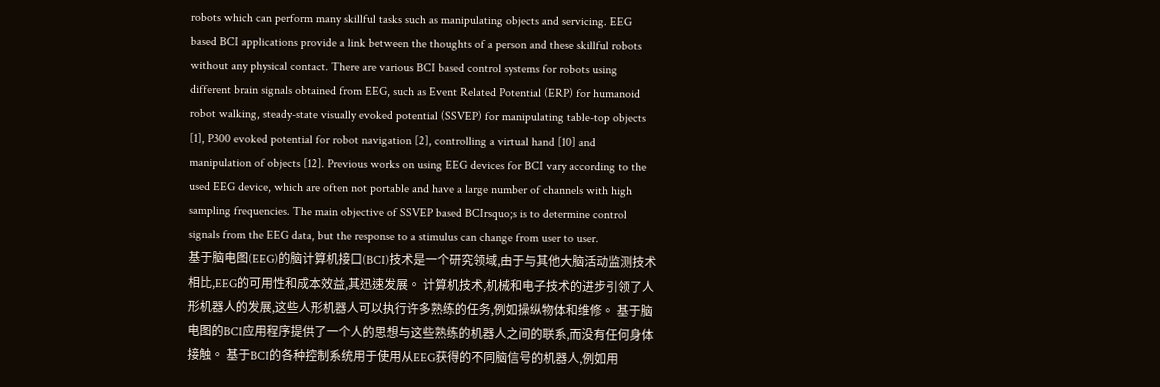robots which can perform many skillful tasks such as manipulating objects and servicing. EEG based BCI applications provide a link between the thoughts of a person and these skillful robots without any physical contact. There are various BCI based control systems for robots using different brain signals obtained from EEG, such as Event Related Potential (ERP) for humanoid robot walking, steady-state visually evoked potential (SSVEP) for manipulating table-top objects [1], P300 evoked potential for robot navigation [2], controlling a virtual hand [10] and manipulation of objects [12]. Previous works on using EEG devices for BCI vary according to the used EEG device, which are often not portable and have a large number of channels with high sampling frequencies. The main objective of SSVEP based BCIrsquo;s is to determine control signals from the EEG data, but the response to a stimulus can change from user to user.
基于脑电图(EEG)的脑计算机接口(BCI)技术是一个研究领域,由于与其他大脑活动监测技术相比,EEG的可用性和成本效益,其迅速发展。 计算机技术,机械和电子技术的进步引领了人形机器人的发展,这些人形机器人可以执行许多熟练的任务,例如操纵物体和维修。 基于脑电图的BCI应用程序提供了一个人的思想与这些熟练的机器人之间的联系,而没有任何身体接触。 基于BCI的各种控制系统用于使用从EEG获得的不同脑信号的机器人,例如用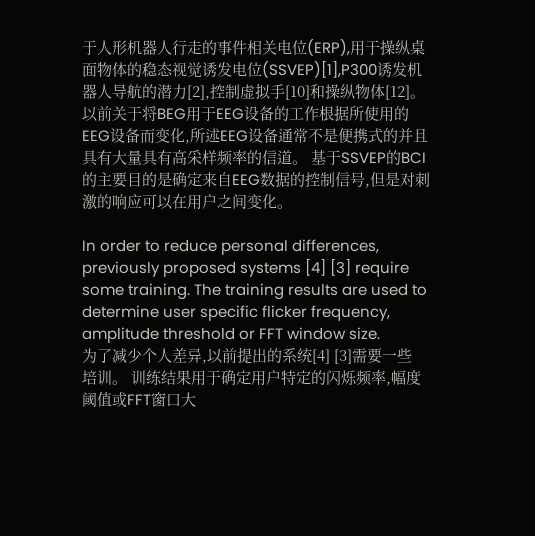于人形机器人行走的事件相关电位(ERP),用于操纵桌面物体的稳态视觉诱发电位(SSVEP)[1],P300诱发机器人导航的潜力[2],控制虚拟手[10]和操纵物体[12]。 以前关于将BEG用于EEG设备的工作根据所使用的EEG设备而变化,所述EEG设备通常不是便携式的并且具有大量具有高采样频率的信道。 基于SSVEP的BCI的主要目的是确定来自EEG数据的控制信号,但是对刺激的响应可以在用户之间变化。

In order to reduce personal differences, previously proposed systems [4] [3] require some training. The training results are used to determine user specific flicker frequency, amplitude threshold or FFT window size.
为了减少个人差异,以前提出的系统[4] [3]需要一些培训。 训练结果用于确定用户特定的闪烁频率,幅度阈值或FFT窗口大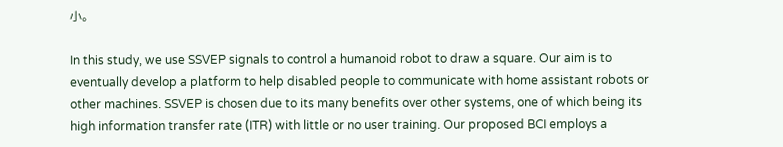小。

In this study, we use SSVEP signals to control a humanoid robot to draw a square. Our aim is to eventually develop a platform to help disabled people to communicate with home assistant robots or other machines. SSVEP is chosen due to its many benefits over other systems, one of which being its high information transfer rate (ITR) with little or no user training. Our proposed BCI employs a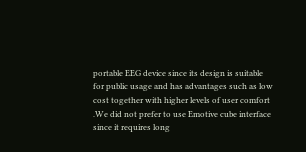portable EEG device since its design is suitable for public usage and has advantages such as low cost together with higher levels of user comfort .We did not prefer to use Emotive cube interface since it requires long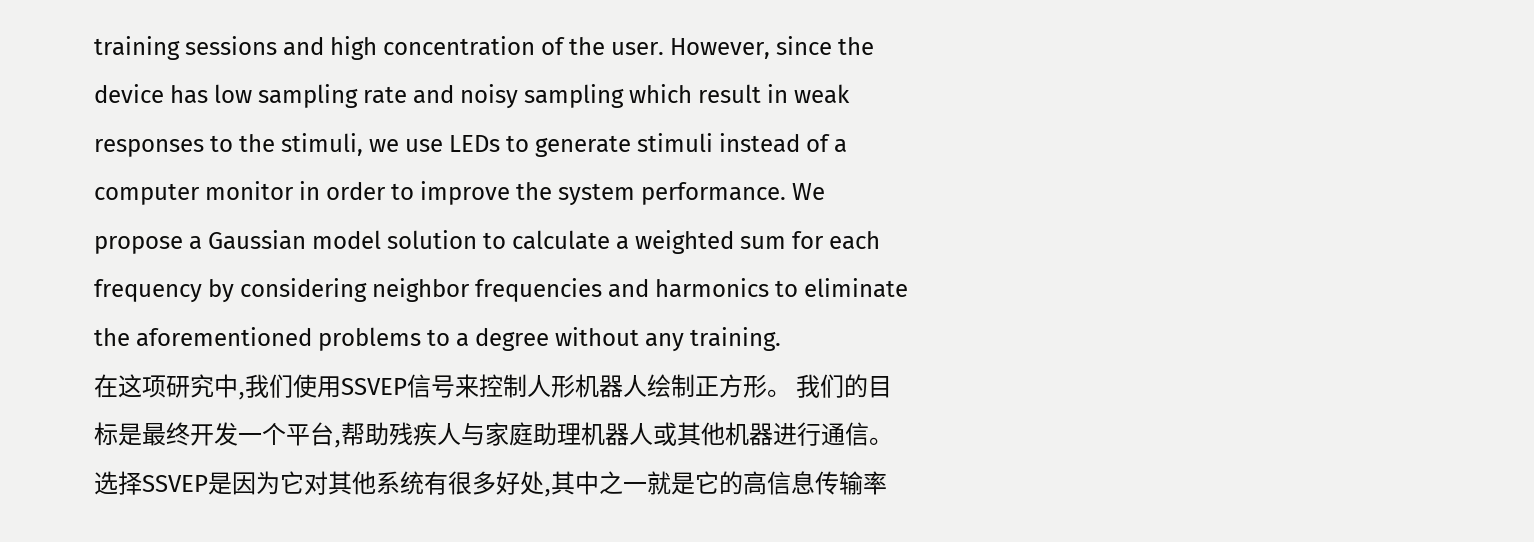training sessions and high concentration of the user. However, since the device has low sampling rate and noisy sampling which result in weak responses to the stimuli, we use LEDs to generate stimuli instead of a computer monitor in order to improve the system performance. We propose a Gaussian model solution to calculate a weighted sum for each frequency by considering neighbor frequencies and harmonics to eliminate the aforementioned problems to a degree without any training.
在这项研究中,我们使用SSVEP信号来控制人形机器人绘制正方形。 我们的目标是最终开发一个平台,帮助残疾人与家庭助理机器人或其他机器进行通信。 选择SSVEP是因为它对其他系统有很多好处,其中之一就是它的高信息传输率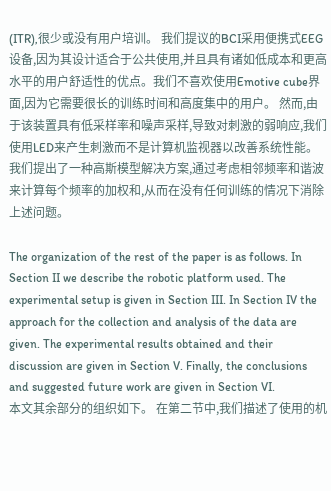(ITR),很少或没有用户培训。 我们提议的BCI采用便携式EEG设备,因为其设计适合于公共使用,并且具有诸如低成本和更高水平的用户舒适性的优点。我们不喜欢使用Emotive cube界面,因为它需要很长的训练时间和高度集中的用户。 然而,由于该装置具有低采样率和噪声采样,导致对刺激的弱响应,我们使用LED来产生刺激而不是计算机监视器以改善系统性能。 我们提出了一种高斯模型解决方案,通过考虑相邻频率和谐波来计算每个频率的加权和,从而在没有任何训练的情况下消除上述问题。

The organization of the rest of the paper is as follows. In Section II we describe the robotic platform used. The experimental setup is given in Section III. In Section IV the approach for the collection and analysis of the data are given. The experimental results obtained and their discussion are given in Section V. Finally, the conclusions and suggested future work are given in Section VI.
本文其余部分的组织如下。 在第二节中,我们描述了使用的机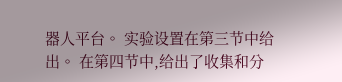器人平台。 实验设置在第三节中给出。 在第四节中,给出了收集和分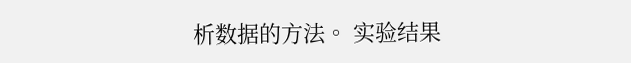析数据的方法。 实验结果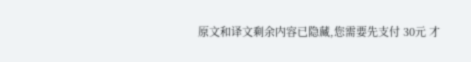原文和译文剩余内容已隐藏,您需要先支付 30元 才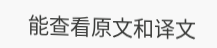能查看原文和译文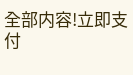全部内容!立即支付